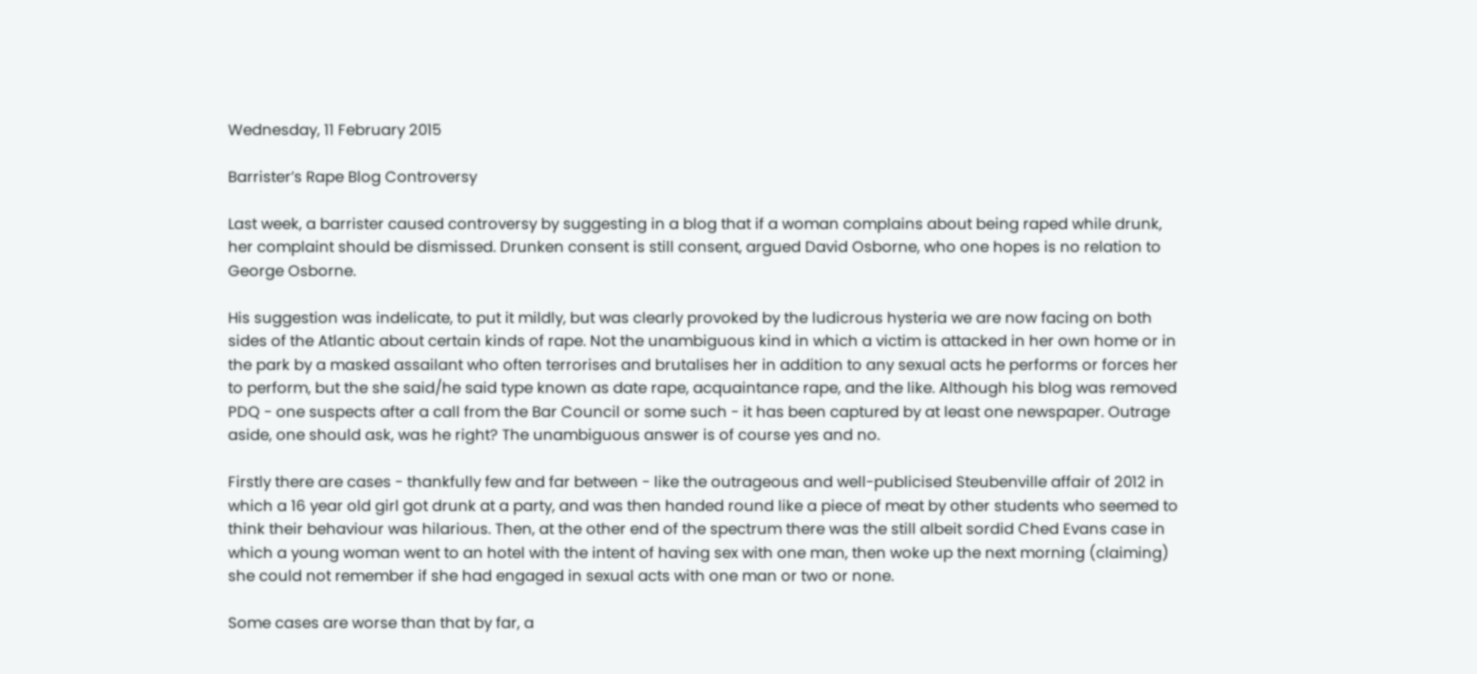Wednesday, 11 February 2015

Barrister’s Rape Blog Controversy

Last week, a barrister caused controversy by suggesting in a blog that if a woman complains about being raped while drunk, her complaint should be dismissed. Drunken consent is still consent, argued David Osborne, who one hopes is no relation to George Osborne.

His suggestion was indelicate, to put it mildly, but was clearly provoked by the ludicrous hysteria we are now facing on both sides of the Atlantic about certain kinds of rape. Not the unambiguous kind in which a victim is attacked in her own home or in the park by a masked assailant who often terrorises and brutalises her in addition to any sexual acts he performs or forces her to perform, but the she said/he said type known as date rape, acquaintance rape, and the like. Although his blog was removed PDQ - one suspects after a call from the Bar Council or some such - it has been captured by at least one newspaper. Outrage aside, one should ask, was he right? The unambiguous answer is of course yes and no.

Firstly there are cases - thankfully few and far between - like the outrageous and well-publicised Steubenville affair of 2012 in which a 16 year old girl got drunk at a party, and was then handed round like a piece of meat by other students who seemed to think their behaviour was hilarious. Then, at the other end of the spectrum there was the still albeit sordid Ched Evans case in which a young woman went to an hotel with the intent of having sex with one man, then woke up the next morning (claiming) she could not remember if she had engaged in sexual acts with one man or two or none.

Some cases are worse than that by far, a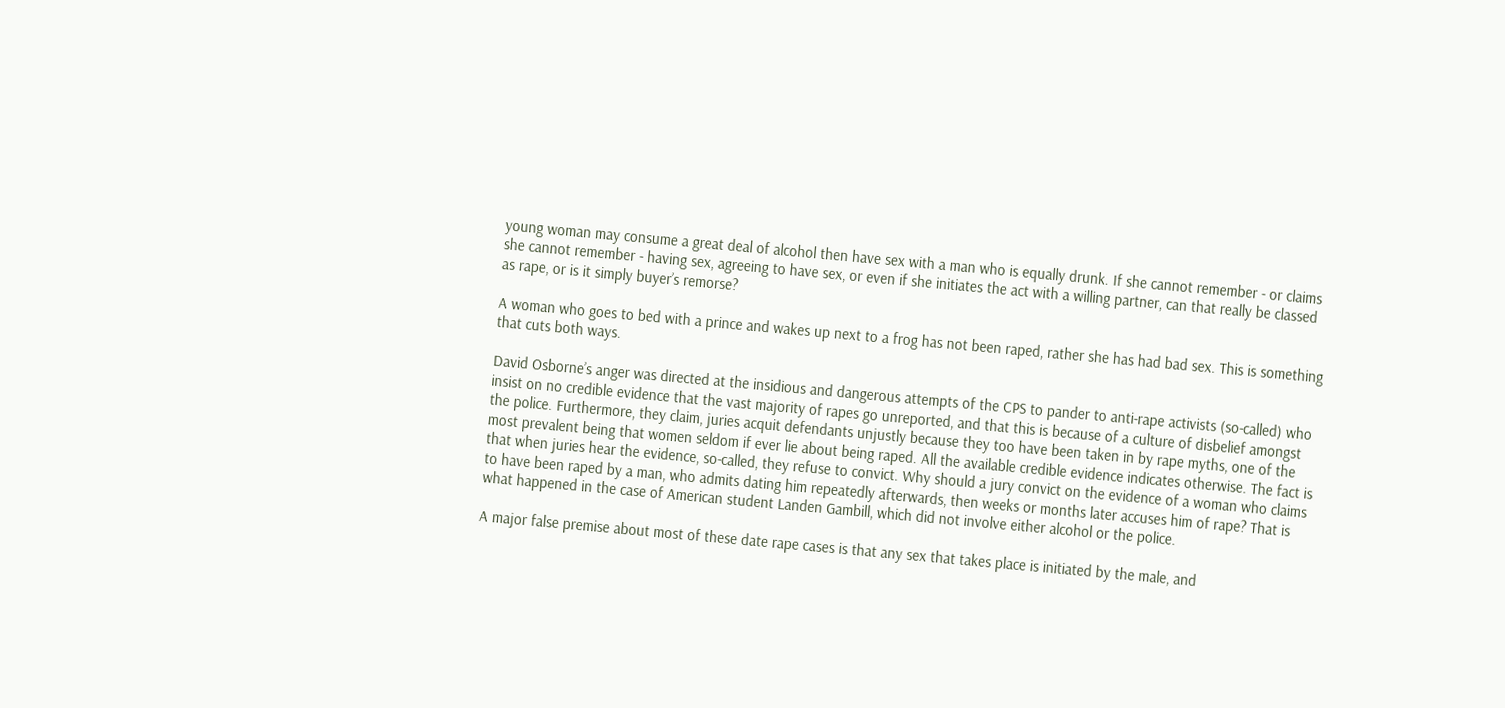young woman may consume a great deal of alcohol then have sex with a man who is equally drunk. If she cannot remember - or claims she cannot remember - having sex, agreeing to have sex, or even if she initiates the act with a willing partner, can that really be classed as rape, or is it simply buyer’s remorse?

A woman who goes to bed with a prince and wakes up next to a frog has not been raped, rather she has had bad sex. This is something that cuts both ways.

David Osborne’s anger was directed at the insidious and dangerous attempts of the CPS to pander to anti-rape activists (so-called) who insist on no credible evidence that the vast majority of rapes go unreported, and that this is because of a culture of disbelief amongst the police. Furthermore, they claim, juries acquit defendants unjustly because they too have been taken in by rape myths, one of the most prevalent being that women seldom if ever lie about being raped. All the available credible evidence indicates otherwise. The fact is that when juries hear the evidence, so-called, they refuse to convict. Why should a jury convict on the evidence of a woman who claims to have been raped by a man, who admits dating him repeatedly afterwards, then weeks or months later accuses him of rape? That is what happened in the case of American student Landen Gambill, which did not involve either alcohol or the police.

A major false premise about most of these date rape cases is that any sex that takes place is initiated by the male, and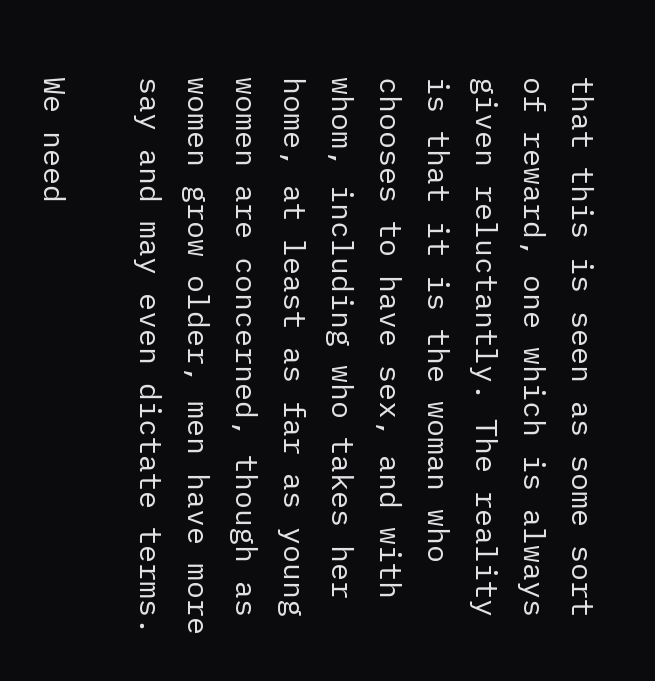that this is seen as some sort of reward, one which is always given reluctantly. The reality is that it is the woman who chooses to have sex, and with whom, including who takes her home, at least as far as young women are concerned, though as women grow older, men have more say and may even dictate terms.

We need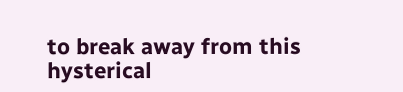to break away from this hysterical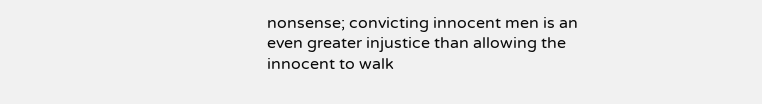nonsense; convicting innocent men is an even greater injustice than allowing the innocent to walk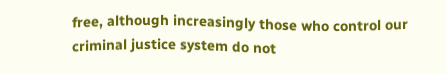free, although increasingly those who control our criminal justice system do not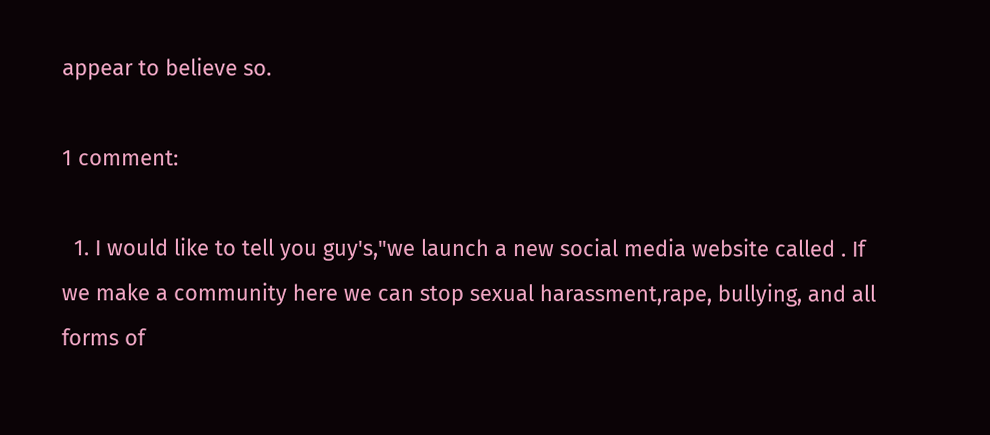appear to believe so.

1 comment:

  1. I would like to tell you guy's,"we launch a new social media website called . If we make a community here we can stop sexual harassment,rape, bullying, and all forms of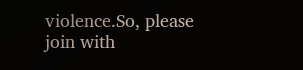violence.So, please join with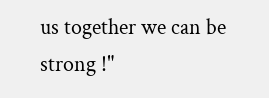us together we can be strong !"